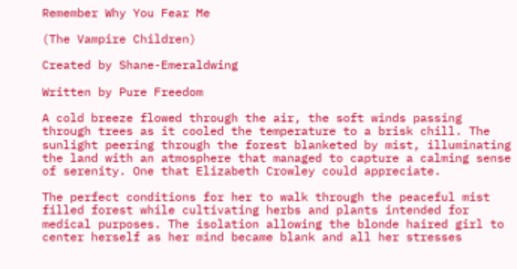Remember Why You Fear Me

(The Vampire Children)

Created by Shane-Emeraldwing

Written by Pure Freedom

A cold breeze flowed through the air, the soft winds passing through trees as it cooled the temperature to a brisk chill. The sunlight peering through the forest blanketed by mist, illuminating the land with an atmosphere that managed to capture a calming sense of serenity. One that Elizabeth Crowley could appreciate.

The perfect conditions for her to walk through the peaceful mist filled forest while cultivating herbs and plants intended for medical purposes. The isolation allowing the blonde haired girl to center herself as her mind became blank and all her stresses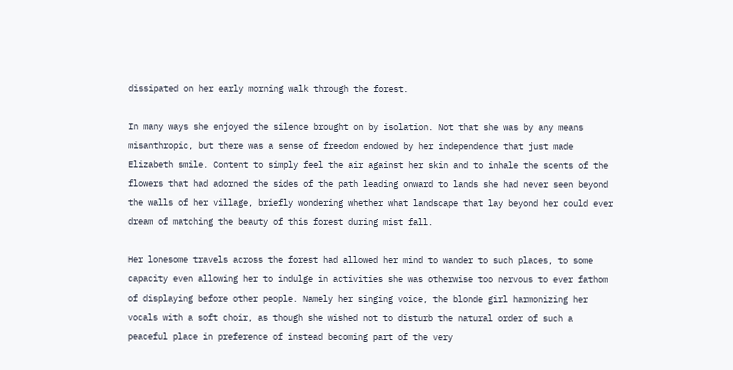dissipated on her early morning walk through the forest.

In many ways she enjoyed the silence brought on by isolation. Not that she was by any means misanthropic, but there was a sense of freedom endowed by her independence that just made Elizabeth smile. Content to simply feel the air against her skin and to inhale the scents of the flowers that had adorned the sides of the path leading onward to lands she had never seen beyond the walls of her village, briefly wondering whether what landscape that lay beyond her could ever dream of matching the beauty of this forest during mist fall.

Her lonesome travels across the forest had allowed her mind to wander to such places, to some capacity even allowing her to indulge in activities she was otherwise too nervous to ever fathom of displaying before other people. Namely her singing voice, the blonde girl harmonizing her vocals with a soft choir, as though she wished not to disturb the natural order of such a peaceful place in preference of instead becoming part of the very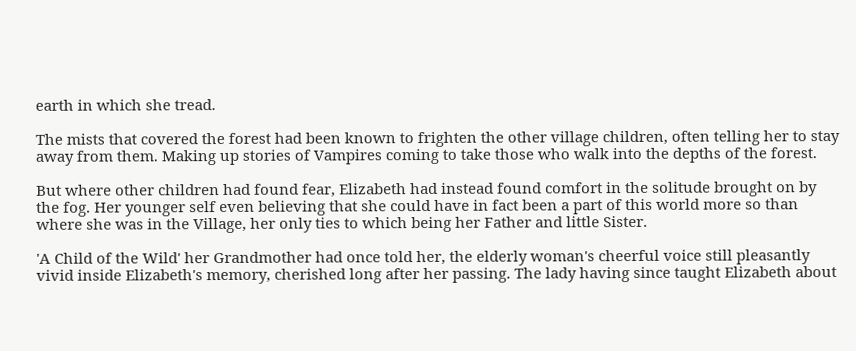earth in which she tread.

The mists that covered the forest had been known to frighten the other village children, often telling her to stay away from them. Making up stories of Vampires coming to take those who walk into the depths of the forest.

But where other children had found fear, Elizabeth had instead found comfort in the solitude brought on by the fog. Her younger self even believing that she could have in fact been a part of this world more so than where she was in the Village, her only ties to which being her Father and little Sister.

'A Child of the Wild' her Grandmother had once told her, the elderly woman's cheerful voice still pleasantly vivid inside Elizabeth's memory, cherished long after her passing. The lady having since taught Elizabeth about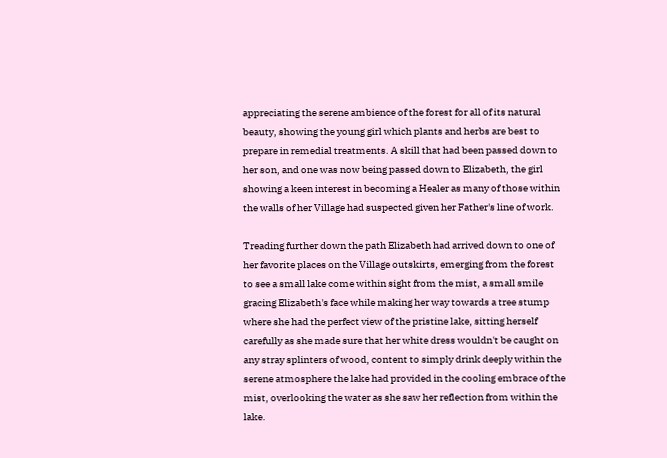appreciating the serene ambience of the forest for all of its natural beauty, showing the young girl which plants and herbs are best to prepare in remedial treatments. A skill that had been passed down to her son, and one was now being passed down to Elizabeth, the girl showing a keen interest in becoming a Healer as many of those within the walls of her Village had suspected given her Father's line of work.

Treading further down the path Elizabeth had arrived down to one of her favorite places on the Village outskirts, emerging from the forest to see a small lake come within sight from the mist, a small smile gracing Elizabeth's face while making her way towards a tree stump where she had the perfect view of the pristine lake, sitting herself carefully as she made sure that her white dress wouldn't be caught on any stray splinters of wood, content to simply drink deeply within the serene atmosphere the lake had provided in the cooling embrace of the mist, overlooking the water as she saw her reflection from within the lake.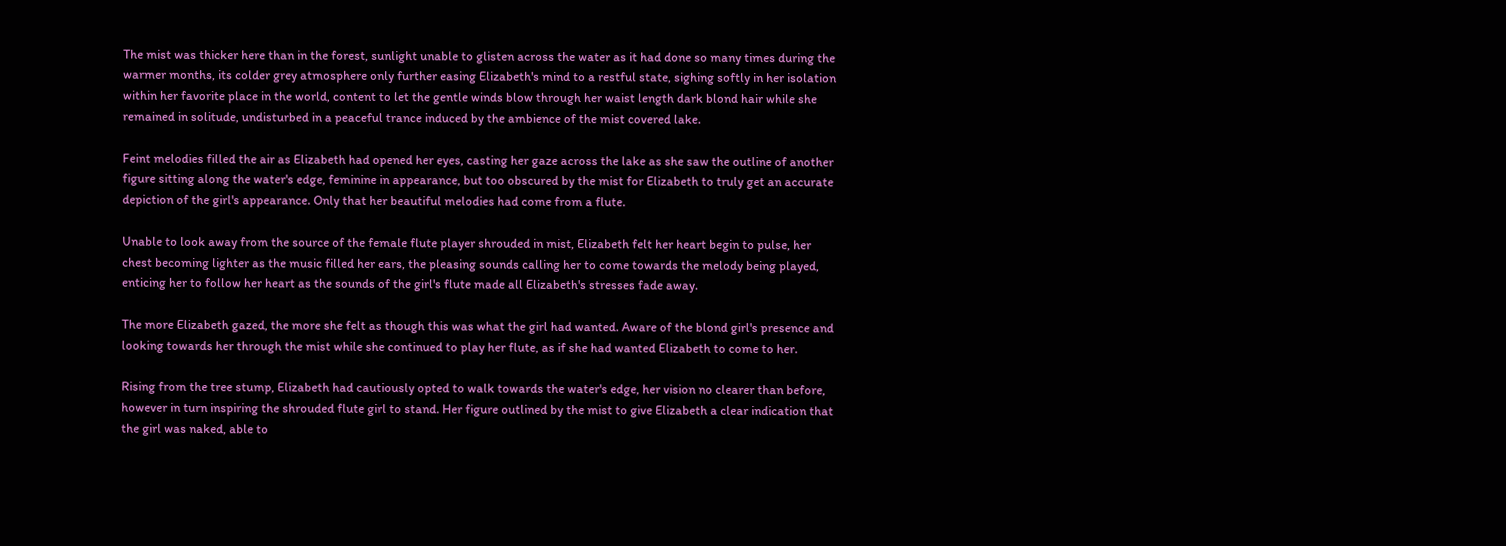The mist was thicker here than in the forest, sunlight unable to glisten across the water as it had done so many times during the warmer months, its colder grey atmosphere only further easing Elizabeth's mind to a restful state, sighing softly in her isolation within her favorite place in the world, content to let the gentle winds blow through her waist length dark blond hair while she remained in solitude, undisturbed in a peaceful trance induced by the ambience of the mist covered lake.

Feint melodies filled the air as Elizabeth had opened her eyes, casting her gaze across the lake as she saw the outline of another figure sitting along the water's edge, feminine in appearance, but too obscured by the mist for Elizabeth to truly get an accurate depiction of the girl's appearance. Only that her beautiful melodies had come from a flute.

Unable to look away from the source of the female flute player shrouded in mist, Elizabeth felt her heart begin to pulse, her chest becoming lighter as the music filled her ears, the pleasing sounds calling her to come towards the melody being played, enticing her to follow her heart as the sounds of the girl's flute made all Elizabeth's stresses fade away.

The more Elizabeth gazed, the more she felt as though this was what the girl had wanted. Aware of the blond girl's presence and looking towards her through the mist while she continued to play her flute, as if she had wanted Elizabeth to come to her.

Rising from the tree stump, Elizabeth had cautiously opted to walk towards the water's edge, her vision no clearer than before, however in turn inspiring the shrouded flute girl to stand. Her figure outlined by the mist to give Elizabeth a clear indication that the girl was naked, able to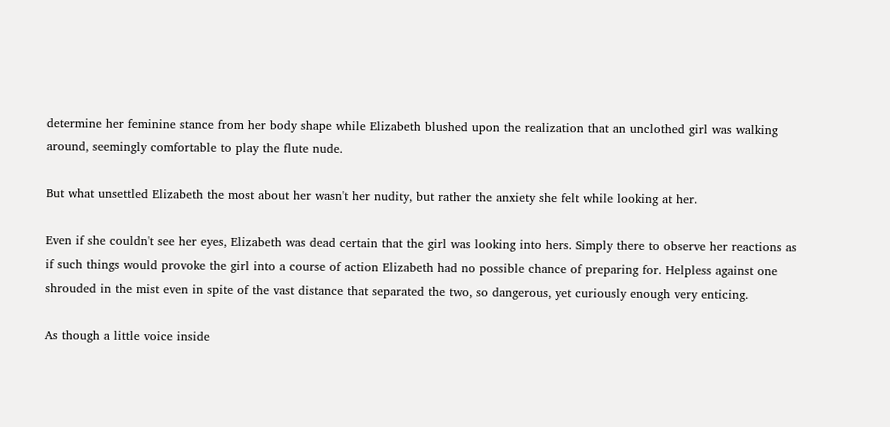determine her feminine stance from her body shape while Elizabeth blushed upon the realization that an unclothed girl was walking around, seemingly comfortable to play the flute nude.

But what unsettled Elizabeth the most about her wasn't her nudity, but rather the anxiety she felt while looking at her.

Even if she couldn't see her eyes, Elizabeth was dead certain that the girl was looking into hers. Simply there to observe her reactions as if such things would provoke the girl into a course of action Elizabeth had no possible chance of preparing for. Helpless against one shrouded in the mist even in spite of the vast distance that separated the two, so dangerous, yet curiously enough very enticing.

As though a little voice inside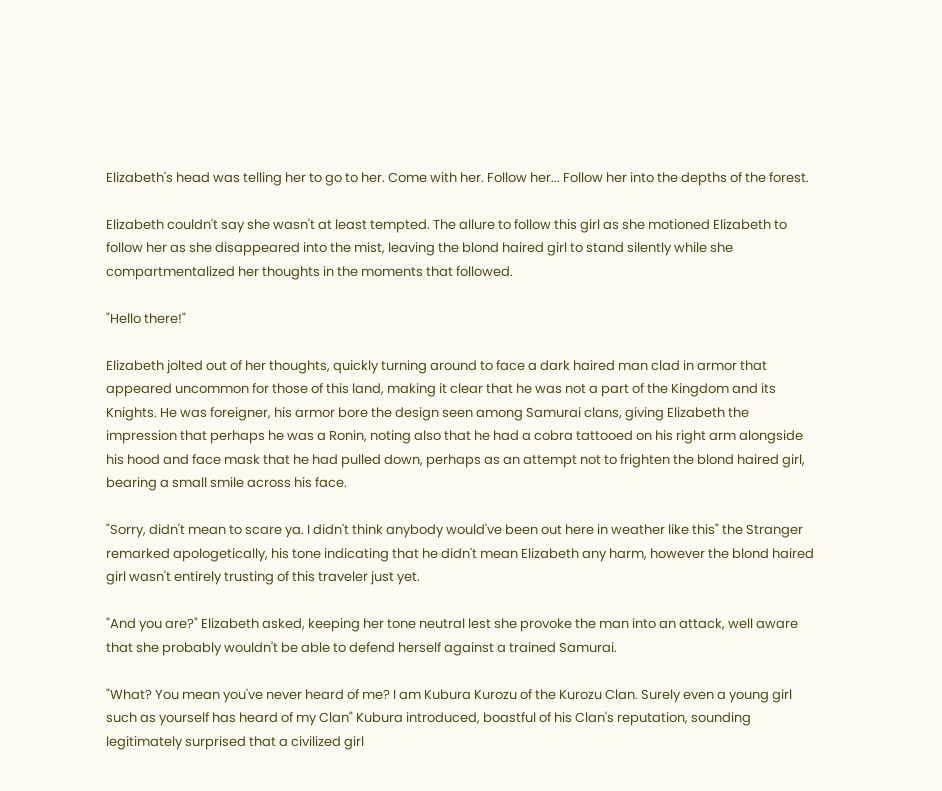Elizabeth's head was telling her to go to her. Come with her. Follow her... Follow her into the depths of the forest.

Elizabeth couldn't say she wasn't at least tempted. The allure to follow this girl as she motioned Elizabeth to follow her as she disappeared into the mist, leaving the blond haired girl to stand silently while she compartmentalized her thoughts in the moments that followed.

"Hello there!"

Elizabeth jolted out of her thoughts, quickly turning around to face a dark haired man clad in armor that appeared uncommon for those of this land, making it clear that he was not a part of the Kingdom and its Knights. He was foreigner, his armor bore the design seen among Samurai clans, giving Elizabeth the impression that perhaps he was a Ronin, noting also that he had a cobra tattooed on his right arm alongside his hood and face mask that he had pulled down, perhaps as an attempt not to frighten the blond haired girl, bearing a small smile across his face.

"Sorry, didn't mean to scare ya. I didn't think anybody would've been out here in weather like this" the Stranger remarked apologetically, his tone indicating that he didn't mean Elizabeth any harm, however the blond haired girl wasn't entirely trusting of this traveler just yet.

"And you are?" Elizabeth asked, keeping her tone neutral lest she provoke the man into an attack, well aware that she probably wouldn't be able to defend herself against a trained Samurai.

"What? You mean you've never heard of me? I am Kubura Kurozu of the Kurozu Clan. Surely even a young girl such as yourself has heard of my Clan" Kubura introduced, boastful of his Clan's reputation, sounding legitimately surprised that a civilized girl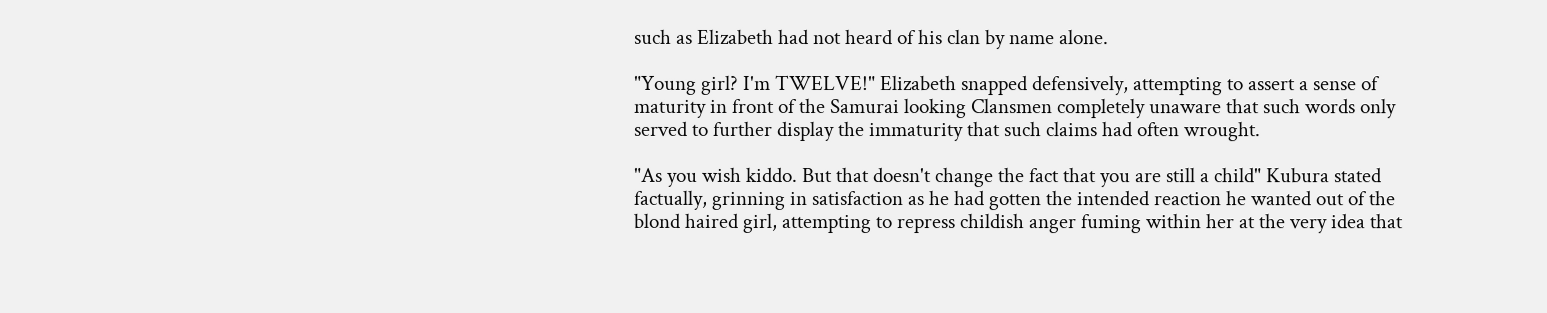such as Elizabeth had not heard of his clan by name alone.

"Young girl? I'm TWELVE!" Elizabeth snapped defensively, attempting to assert a sense of maturity in front of the Samurai looking Clansmen completely unaware that such words only served to further display the immaturity that such claims had often wrought.

"As you wish kiddo. But that doesn't change the fact that you are still a child" Kubura stated factually, grinning in satisfaction as he had gotten the intended reaction he wanted out of the blond haired girl, attempting to repress childish anger fuming within her at the very idea that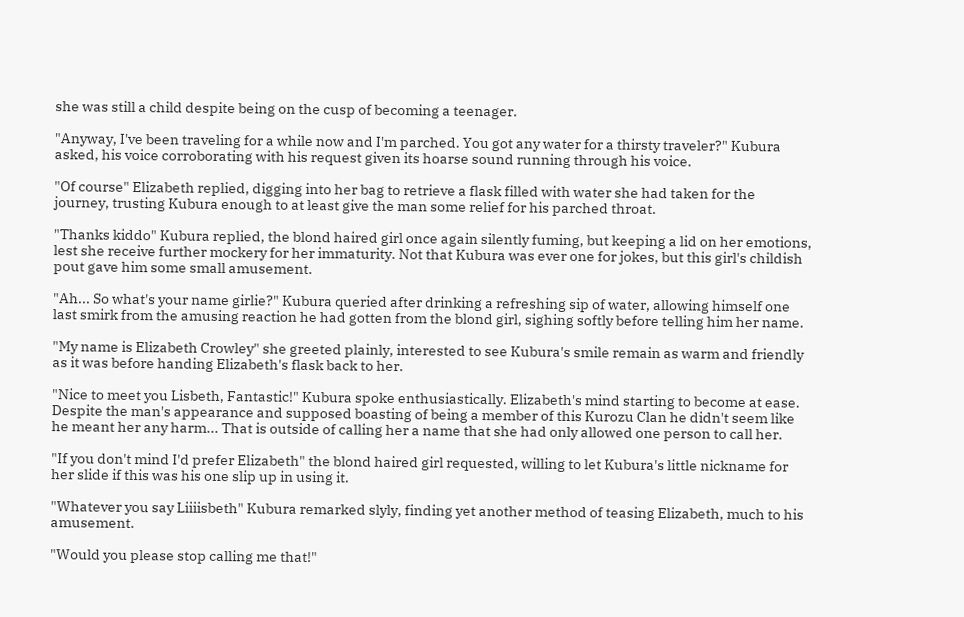she was still a child despite being on the cusp of becoming a teenager.

"Anyway, I've been traveling for a while now and I'm parched. You got any water for a thirsty traveler?" Kubura asked, his voice corroborating with his request given its hoarse sound running through his voice.

"Of course" Elizabeth replied, digging into her bag to retrieve a flask filled with water she had taken for the journey, trusting Kubura enough to at least give the man some relief for his parched throat.

"Thanks kiddo" Kubura replied, the blond haired girl once again silently fuming, but keeping a lid on her emotions, lest she receive further mockery for her immaturity. Not that Kubura was ever one for jokes, but this girl's childish pout gave him some small amusement.

"Ah... So what's your name girlie?" Kubura queried after drinking a refreshing sip of water, allowing himself one last smirk from the amusing reaction he had gotten from the blond girl, sighing softly before telling him her name.

"My name is Elizabeth Crowley" she greeted plainly, interested to see Kubura's smile remain as warm and friendly as it was before handing Elizabeth's flask back to her.

"Nice to meet you Lisbeth, Fantastic!" Kubura spoke enthusiastically. Elizabeth's mind starting to become at ease. Despite the man's appearance and supposed boasting of being a member of this Kurozu Clan he didn't seem like he meant her any harm... That is outside of calling her a name that she had only allowed one person to call her.

"If you don't mind I'd prefer Elizabeth" the blond haired girl requested, willing to let Kubura's little nickname for her slide if this was his one slip up in using it.

"Whatever you say Liiiisbeth" Kubura remarked slyly, finding yet another method of teasing Elizabeth, much to his amusement.

"Would you please stop calling me that!"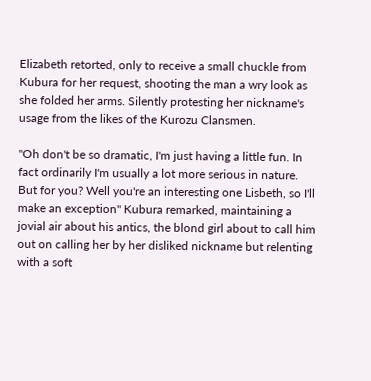Elizabeth retorted, only to receive a small chuckle from Kubura for her request, shooting the man a wry look as she folded her arms. Silently protesting her nickname's usage from the likes of the Kurozu Clansmen.

"Oh don't be so dramatic, I'm just having a little fun. In fact ordinarily I'm usually a lot more serious in nature. But for you? Well you're an interesting one Lisbeth, so I'll make an exception" Kubura remarked, maintaining a jovial air about his antics, the blond girl about to call him out on calling her by her disliked nickname but relenting with a soft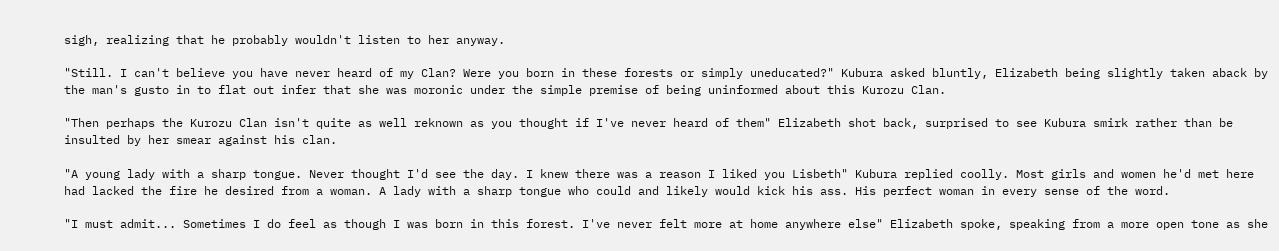sigh, realizing that he probably wouldn't listen to her anyway.

"Still. I can't believe you have never heard of my Clan? Were you born in these forests or simply uneducated?" Kubura asked bluntly, Elizabeth being slightly taken aback by the man's gusto in to flat out infer that she was moronic under the simple premise of being uninformed about this Kurozu Clan.

"Then perhaps the Kurozu Clan isn't quite as well reknown as you thought if I've never heard of them" Elizabeth shot back, surprised to see Kubura smirk rather than be insulted by her smear against his clan.

"A young lady with a sharp tongue. Never thought I'd see the day. I knew there was a reason I liked you Lisbeth" Kubura replied coolly. Most girls and women he'd met here had lacked the fire he desired from a woman. A lady with a sharp tongue who could and likely would kick his ass. His perfect woman in every sense of the word.

"I must admit... Sometimes I do feel as though I was born in this forest. I've never felt more at home anywhere else" Elizabeth spoke, speaking from a more open tone as she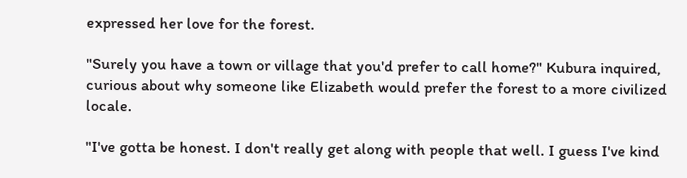expressed her love for the forest.

"Surely you have a town or village that you'd prefer to call home?" Kubura inquired, curious about why someone like Elizabeth would prefer the forest to a more civilized locale.

"I've gotta be honest. I don't really get along with people that well. I guess I've kind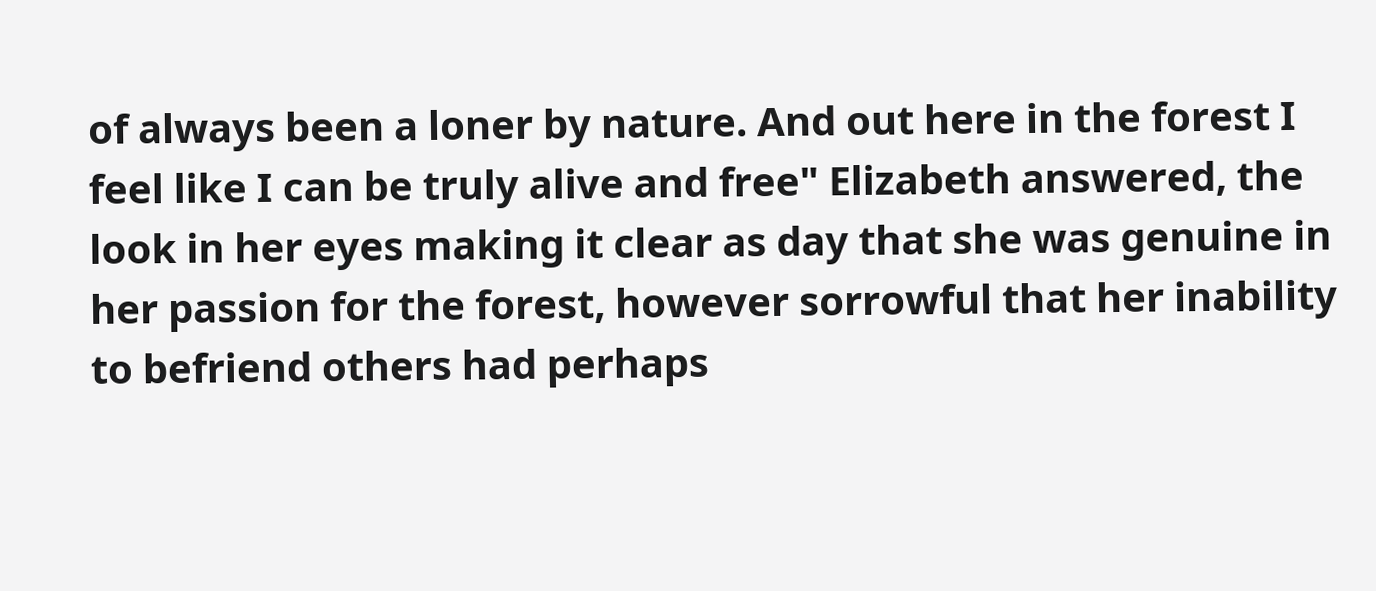of always been a loner by nature. And out here in the forest I feel like I can be truly alive and free" Elizabeth answered, the look in her eyes making it clear as day that she was genuine in her passion for the forest, however sorrowful that her inability to befriend others had perhaps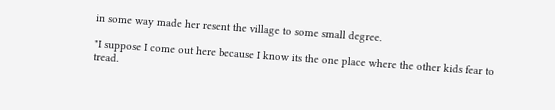in some way made her resent the village to some small degree.

"I suppose I come out here because I know its the one place where the other kids fear to tread.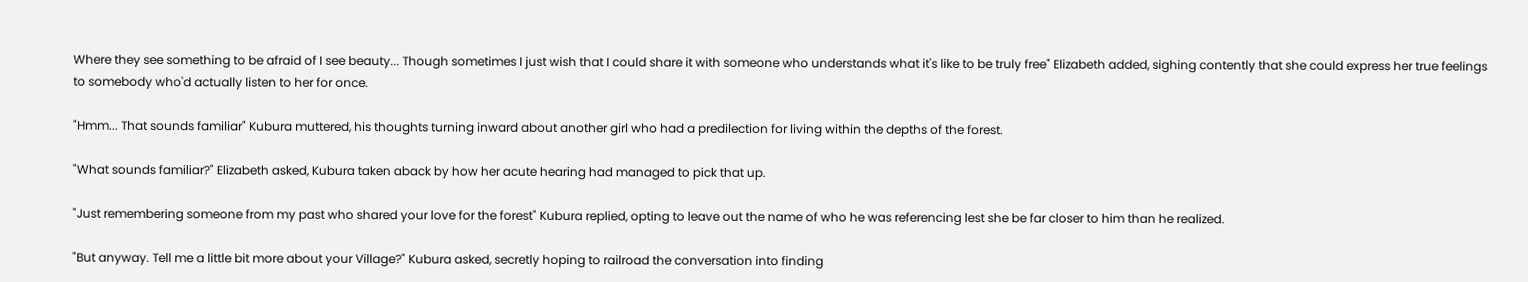Where they see something to be afraid of I see beauty... Though sometimes I just wish that I could share it with someone who understands what it's like to be truly free" Elizabeth added, sighing contently that she could express her true feelings to somebody who'd actually listen to her for once.

"Hmm... That sounds familiar" Kubura muttered, his thoughts turning inward about another girl who had a predilection for living within the depths of the forest.

"What sounds familiar?" Elizabeth asked, Kubura taken aback by how her acute hearing had managed to pick that up.

"Just remembering someone from my past who shared your love for the forest" Kubura replied, opting to leave out the name of who he was referencing lest she be far closer to him than he realized.

"But anyway. Tell me a little bit more about your Village?" Kubura asked, secretly hoping to railroad the conversation into finding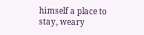himself a place to stay, weary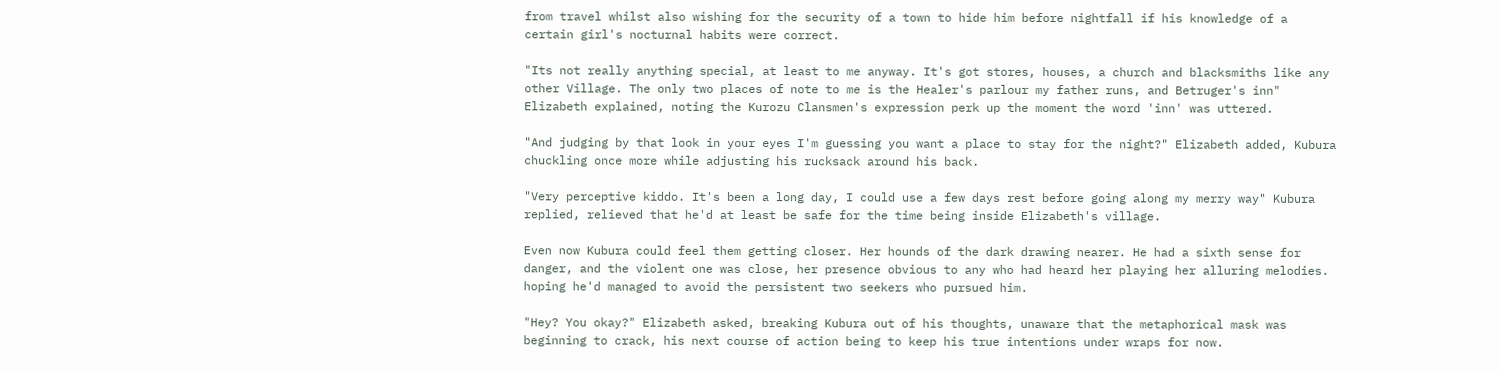from travel whilst also wishing for the security of a town to hide him before nightfall if his knowledge of a certain girl's nocturnal habits were correct.

"Its not really anything special, at least to me anyway. It's got stores, houses, a church and blacksmiths like any other Village. The only two places of note to me is the Healer's parlour my father runs, and Betruger's inn" Elizabeth explained, noting the Kurozu Clansmen's expression perk up the moment the word 'inn' was uttered.

"And judging by that look in your eyes I'm guessing you want a place to stay for the night?" Elizabeth added, Kubura chuckling once more while adjusting his rucksack around his back.

"Very perceptive kiddo. It's been a long day, I could use a few days rest before going along my merry way" Kubura replied, relieved that he'd at least be safe for the time being inside Elizabeth's village.

Even now Kubura could feel them getting closer. Her hounds of the dark drawing nearer. He had a sixth sense for danger, and the violent one was close, her presence obvious to any who had heard her playing her alluring melodies. hoping he'd managed to avoid the persistent two seekers who pursued him.

"Hey? You okay?" Elizabeth asked, breaking Kubura out of his thoughts, unaware that the metaphorical mask was beginning to crack, his next course of action being to keep his true intentions under wraps for now.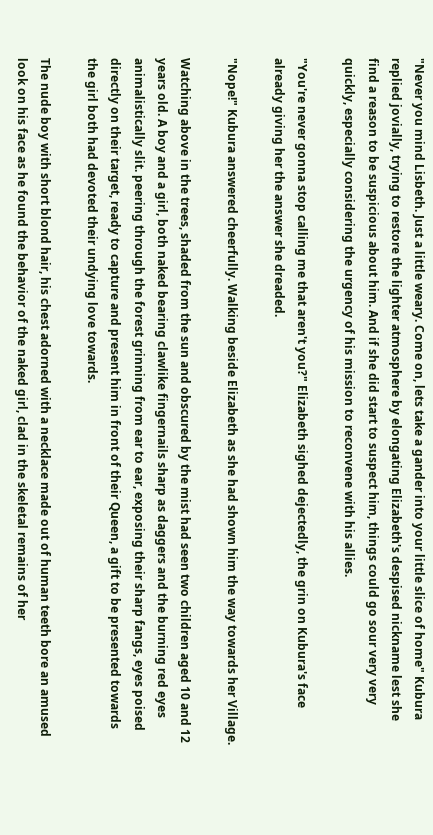"Never you mind Lisbeth. Just a little weary. Come on, lets take a gander into your little slice of home" Kubura replied jovially, trying to restore the lighter atmosphere by elongating Elizabeth's despised nickname lest she find a reason to be suspicious about him. And if she did start to suspect him, things could go sour very very quickly, especially considering the urgency of his mission to reconvene with his allies.

"You're never gonna stop calling me that aren't you?" Elizabeth sighed dejectedly, the grin on Kubura's face already giving her the answer she dreaded.

"Nope!" Kubura answered cheerfully. Walking beside Elizabeth as she had shown him the way towards her Village.

Watching above in the trees, shaded from the sun and obscured by the mist had seen two children aged 10 and 12 years old. A boy and a girl, both naked bearing clawlike fingernails sharp as daggers and the burning red eyes animalistically slit. peering through the forest grinning from ear to ear, exposing their sharp fangs, eyes poised directly on their target, ready to capture and present him in front of their Queen, a gift to be presented towards the girl both had devoted their undying love towards.

The nude boy with short blond hair, his chest adorned with a necklace made out of human teeth bore an amused look on his face as he found the behavior of the naked girl, clad in the skeletal remains of her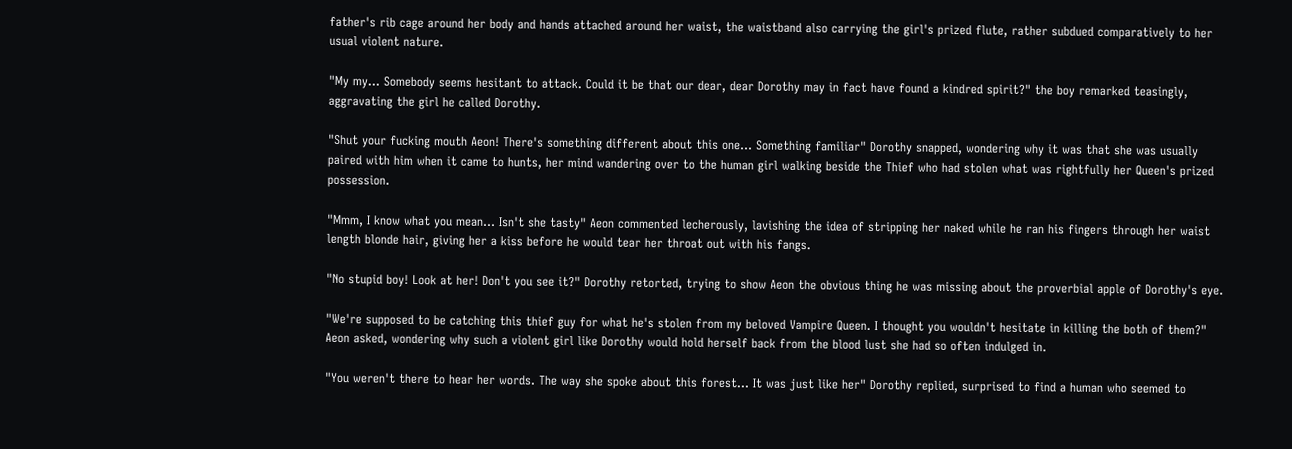father's rib cage around her body and hands attached around her waist, the waistband also carrying the girl's prized flute, rather subdued comparatively to her usual violent nature.

"My my... Somebody seems hesitant to attack. Could it be that our dear, dear Dorothy may in fact have found a kindred spirit?" the boy remarked teasingly, aggravating the girl he called Dorothy.

"Shut your fucking mouth Aeon! There's something different about this one... Something familiar" Dorothy snapped, wondering why it was that she was usually paired with him when it came to hunts, her mind wandering over to the human girl walking beside the Thief who had stolen what was rightfully her Queen's prized possession.

"Mmm, I know what you mean... Isn't she tasty" Aeon commented lecherously, lavishing the idea of stripping her naked while he ran his fingers through her waist length blonde hair, giving her a kiss before he would tear her throat out with his fangs.

"No stupid boy! Look at her! Don't you see it?" Dorothy retorted, trying to show Aeon the obvious thing he was missing about the proverbial apple of Dorothy's eye.

"We're supposed to be catching this thief guy for what he's stolen from my beloved Vampire Queen. I thought you wouldn't hesitate in killing the both of them?" Aeon asked, wondering why such a violent girl like Dorothy would hold herself back from the blood lust she had so often indulged in.

"You weren't there to hear her words. The way she spoke about this forest... It was just like her" Dorothy replied, surprised to find a human who seemed to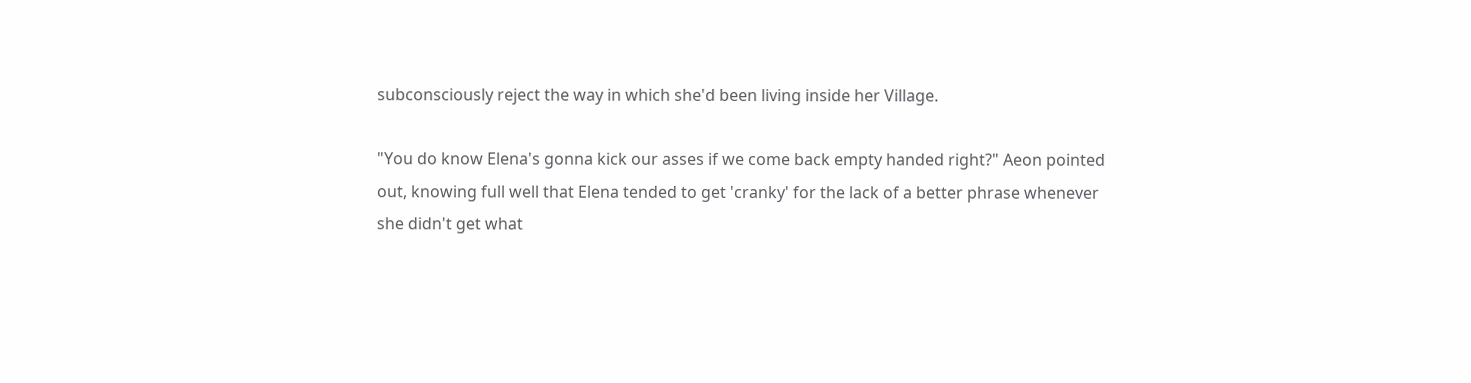subconsciously reject the way in which she'd been living inside her Village.

"You do know Elena's gonna kick our asses if we come back empty handed right?" Aeon pointed out, knowing full well that Elena tended to get 'cranky' for the lack of a better phrase whenever she didn't get what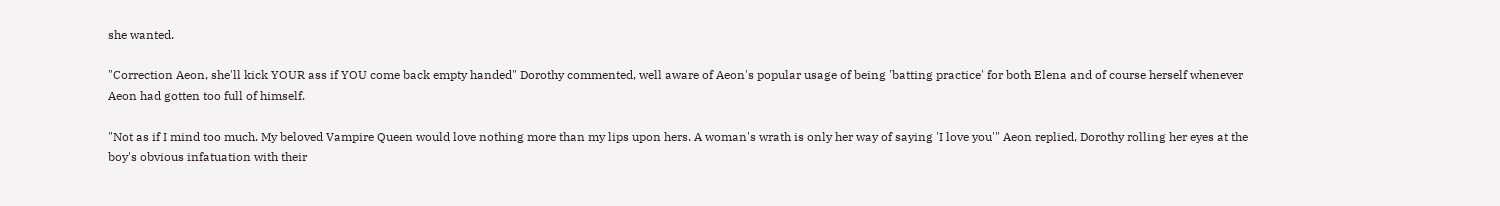she wanted.

"Correction Aeon, she'll kick YOUR ass if YOU come back empty handed" Dorothy commented, well aware of Aeon's popular usage of being 'batting practice' for both Elena and of course herself whenever Aeon had gotten too full of himself.

"Not as if I mind too much. My beloved Vampire Queen would love nothing more than my lips upon hers. A woman's wrath is only her way of saying 'I love you'" Aeon replied, Dorothy rolling her eyes at the boy's obvious infatuation with their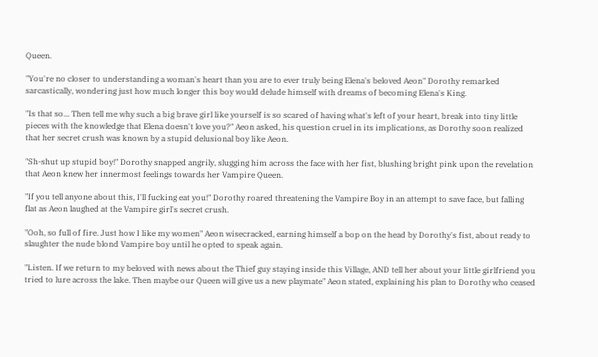Queen.

"You're no closer to understanding a woman's heart than you are to ever truly being Elena's beloved Aeon" Dorothy remarked sarcastically, wondering just how much longer this boy would delude himself with dreams of becoming Elena's King.

"Is that so... Then tell me why such a big brave girl like yourself is so scared of having what's left of your heart, break into tiny little pieces with the knowledge that Elena doesn't love you?" Aeon asked, his question cruel in its implications, as Dorothy soon realized that her secret crush was known by a stupid delusional boy like Aeon.

"Sh-shut up stupid boy!" Dorothy snapped angrily, slugging him across the face with her fist, blushing bright pink upon the revelation that Aeon knew her innermost feelings towards her Vampire Queen.

"If you tell anyone about this, I'll fucking eat you!" Dorothy roared threatening the Vampire Boy in an attempt to save face, but falling flat as Aeon laughed at the Vampire girl's secret crush.

"Ooh, so full of fire. Just how I like my women" Aeon wisecracked, earning himself a bop on the head by Dorothy's fist, about ready to slaughter the nude blond Vampire boy until he opted to speak again.

"Listen. If we return to my beloved with news about the Thief guy staying inside this Village, AND tell her about your little girlfriend you tried to lure across the lake. Then maybe our Queen will give us a new playmate" Aeon stated, explaining his plan to Dorothy who ceased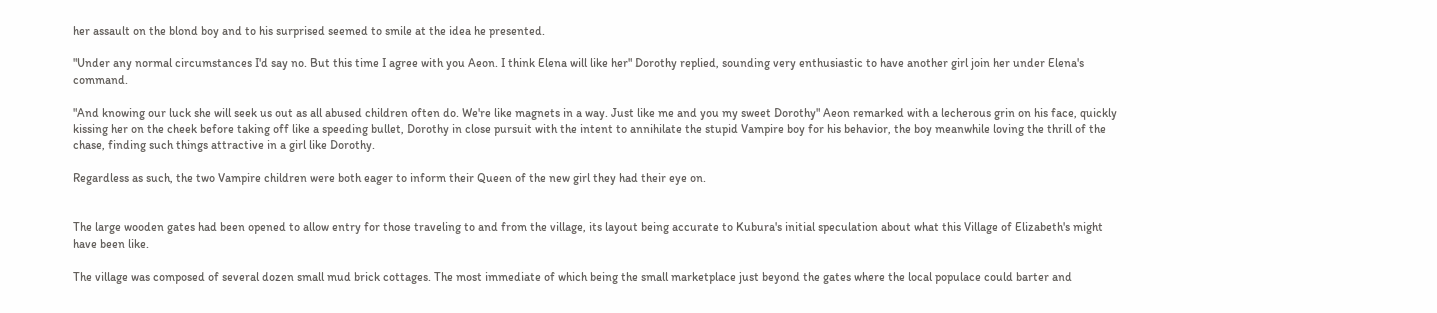her assault on the blond boy and to his surprised seemed to smile at the idea he presented.

"Under any normal circumstances I'd say no. But this time I agree with you Aeon. I think Elena will like her" Dorothy replied, sounding very enthusiastic to have another girl join her under Elena's command.

"And knowing our luck she will seek us out as all abused children often do. We're like magnets in a way. Just like me and you my sweet Dorothy" Aeon remarked with a lecherous grin on his face, quickly kissing her on the cheek before taking off like a speeding bullet, Dorothy in close pursuit with the intent to annihilate the stupid Vampire boy for his behavior, the boy meanwhile loving the thrill of the chase, finding such things attractive in a girl like Dorothy.

Regardless as such, the two Vampire children were both eager to inform their Queen of the new girl they had their eye on.


The large wooden gates had been opened to allow entry for those traveling to and from the village, its layout being accurate to Kubura's initial speculation about what this Village of Elizabeth's might have been like.

The village was composed of several dozen small mud brick cottages. The most immediate of which being the small marketplace just beyond the gates where the local populace could barter and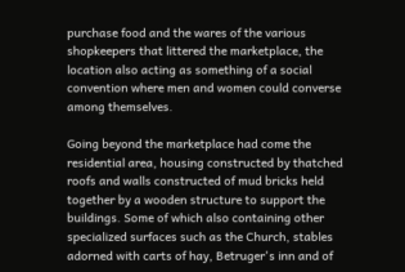purchase food and the wares of the various shopkeepers that littered the marketplace, the location also acting as something of a social convention where men and women could converse among themselves.

Going beyond the marketplace had come the residential area, housing constructed by thatched roofs and walls constructed of mud bricks held together by a wooden structure to support the buildings. Some of which also containing other specialized surfaces such as the Church, stables adorned with carts of hay, Betruger's inn and of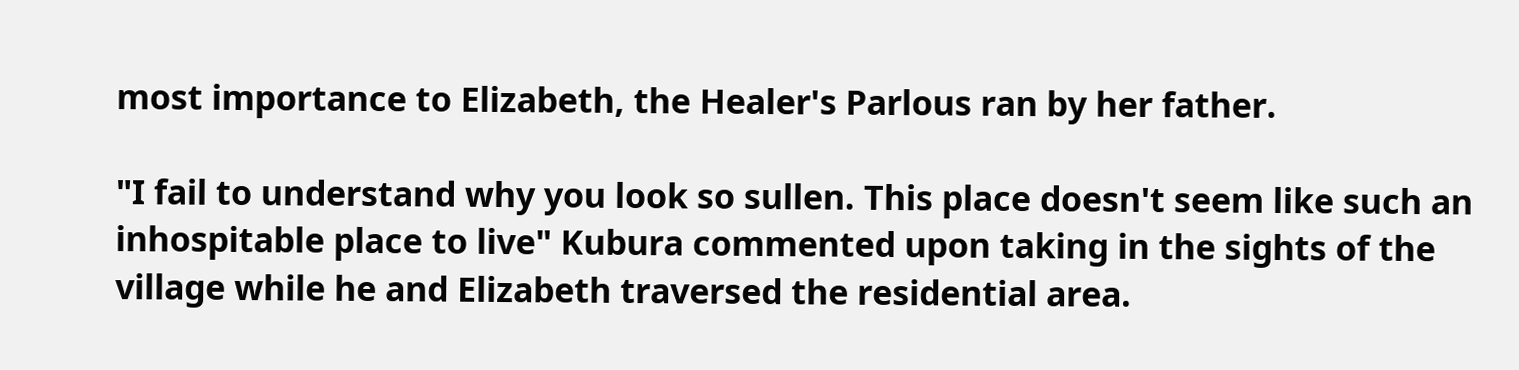most importance to Elizabeth, the Healer's Parlous ran by her father.

"I fail to understand why you look so sullen. This place doesn't seem like such an inhospitable place to live" Kubura commented upon taking in the sights of the village while he and Elizabeth traversed the residential area.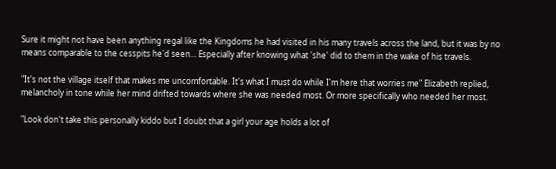Sure it might not have been anything regal like the Kingdoms he had visited in his many travels across the land, but it was by no means comparable to the cesspits he'd seen... Especially after knowing what 'she' did to them in the wake of his travels.

"It's not the village itself that makes me uncomfortable. It's what I must do while I'm here that worries me" Elizabeth replied, melancholy in tone while her mind drifted towards where she was needed most. Or more specifically who needed her most.

"Look don't take this personally kiddo but I doubt that a girl your age holds a lot of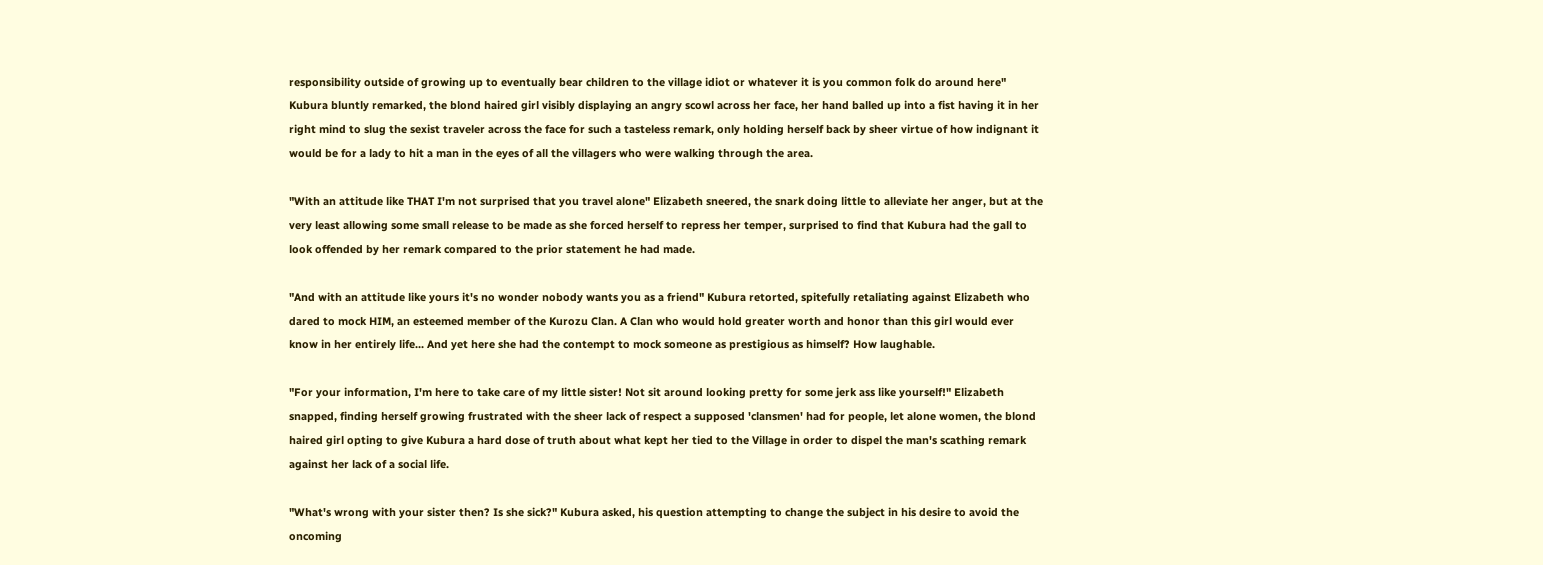responsibility outside of growing up to eventually bear children to the village idiot or whatever it is you common folk do around here" Kubura bluntly remarked, the blond haired girl visibly displaying an angry scowl across her face, her hand balled up into a fist having it in her right mind to slug the sexist traveler across the face for such a tasteless remark, only holding herself back by sheer virtue of how indignant it would be for a lady to hit a man in the eyes of all the villagers who were walking through the area.

"With an attitude like THAT I'm not surprised that you travel alone" Elizabeth sneered, the snark doing little to alleviate her anger, but at the very least allowing some small release to be made as she forced herself to repress her temper, surprised to find that Kubura had the gall to look offended by her remark compared to the prior statement he had made.

"And with an attitude like yours it's no wonder nobody wants you as a friend" Kubura retorted, spitefully retaliating against Elizabeth who dared to mock HIM, an esteemed member of the Kurozu Clan. A Clan who would hold greater worth and honor than this girl would ever know in her entirely life... And yet here she had the contempt to mock someone as prestigious as himself? How laughable.

"For your information, I'm here to take care of my little sister! Not sit around looking pretty for some jerk ass like yourself!" Elizabeth snapped, finding herself growing frustrated with the sheer lack of respect a supposed 'clansmen' had for people, let alone women, the blond haired girl opting to give Kubura a hard dose of truth about what kept her tied to the Village in order to dispel the man's scathing remark against her lack of a social life.

"What's wrong with your sister then? Is she sick?" Kubura asked, his question attempting to change the subject in his desire to avoid the oncoming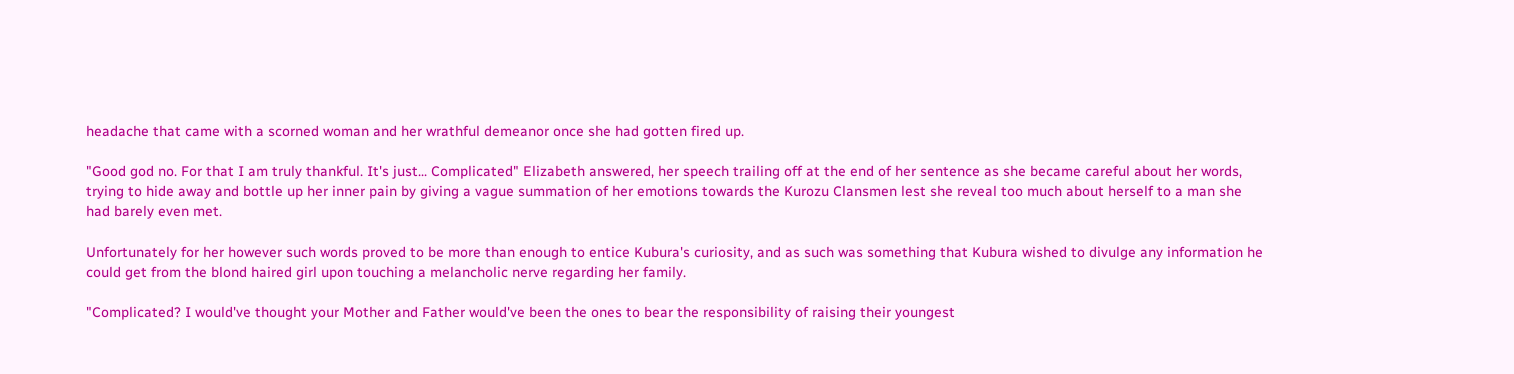headache that came with a scorned woman and her wrathful demeanor once she had gotten fired up.

"Good god no. For that I am truly thankful. It's just... Complicated" Elizabeth answered, her speech trailing off at the end of her sentence as she became careful about her words, trying to hide away and bottle up her inner pain by giving a vague summation of her emotions towards the Kurozu Clansmen lest she reveal too much about herself to a man she had barely even met.

Unfortunately for her however such words proved to be more than enough to entice Kubura's curiosity, and as such was something that Kubura wished to divulge any information he could get from the blond haired girl upon touching a melancholic nerve regarding her family.

"Complicated? I would've thought your Mother and Father would've been the ones to bear the responsibility of raising their youngest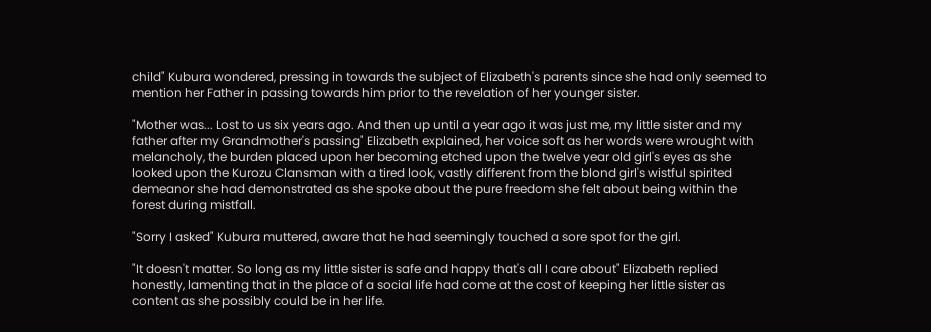child" Kubura wondered, pressing in towards the subject of Elizabeth's parents since she had only seemed to mention her Father in passing towards him prior to the revelation of her younger sister.

"Mother was... Lost to us six years ago. And then up until a year ago it was just me, my little sister and my father after my Grandmother's passing" Elizabeth explained, her voice soft as her words were wrought with melancholy, the burden placed upon her becoming etched upon the twelve year old girl's eyes as she looked upon the Kurozu Clansman with a tired look, vastly different from the blond girl's wistful spirited demeanor she had demonstrated as she spoke about the pure freedom she felt about being within the forest during mistfall.

"Sorry I asked" Kubura muttered, aware that he had seemingly touched a sore spot for the girl.

"It doesn't matter. So long as my little sister is safe and happy that's all I care about" Elizabeth replied honestly, lamenting that in the place of a social life had come at the cost of keeping her little sister as content as she possibly could be in her life.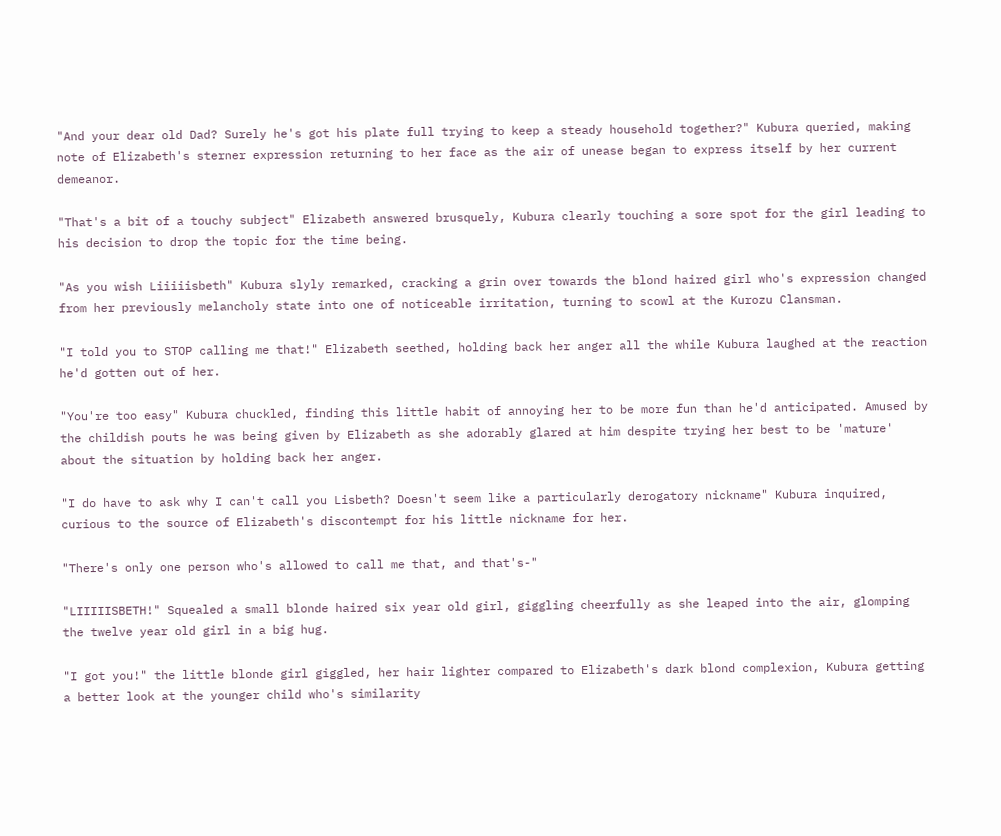"And your dear old Dad? Surely he's got his plate full trying to keep a steady household together?" Kubura queried, making note of Elizabeth's sterner expression returning to her face as the air of unease began to express itself by her current demeanor.

"That's a bit of a touchy subject" Elizabeth answered brusquely, Kubura clearly touching a sore spot for the girl leading to his decision to drop the topic for the time being.

"As you wish Liiiiisbeth" Kubura slyly remarked, cracking a grin over towards the blond haired girl who's expression changed from her previously melancholy state into one of noticeable irritation, turning to scowl at the Kurozu Clansman.

"I told you to STOP calling me that!" Elizabeth seethed, holding back her anger all the while Kubura laughed at the reaction he'd gotten out of her.

"You're too easy" Kubura chuckled, finding this little habit of annoying her to be more fun than he'd anticipated. Amused by the childish pouts he was being given by Elizabeth as she adorably glared at him despite trying her best to be 'mature' about the situation by holding back her anger.

"I do have to ask why I can't call you Lisbeth? Doesn't seem like a particularly derogatory nickname" Kubura inquired, curious to the source of Elizabeth's discontempt for his little nickname for her.

"There's only one person who's allowed to call me that, and that's-"

"LIIIIISBETH!" Squealed a small blonde haired six year old girl, giggling cheerfully as she leaped into the air, glomping the twelve year old girl in a big hug.

"I got you!" the little blonde girl giggled, her hair lighter compared to Elizabeth's dark blond complexion, Kubura getting a better look at the younger child who's similarity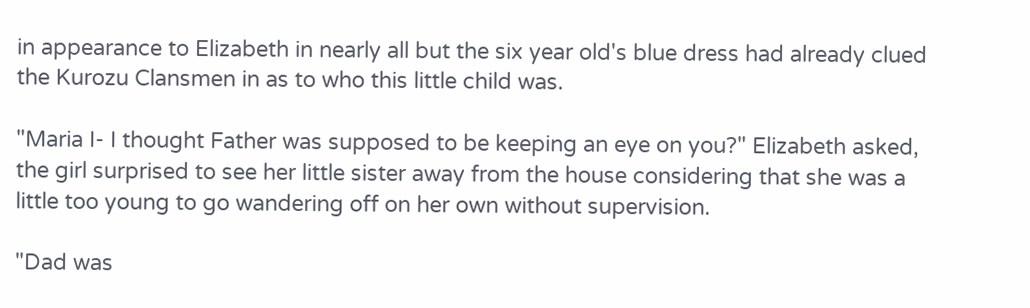in appearance to Elizabeth in nearly all but the six year old's blue dress had already clued the Kurozu Clansmen in as to who this little child was.

"Maria I- I thought Father was supposed to be keeping an eye on you?" Elizabeth asked, the girl surprised to see her little sister away from the house considering that she was a little too young to go wandering off on her own without supervision.

"Dad was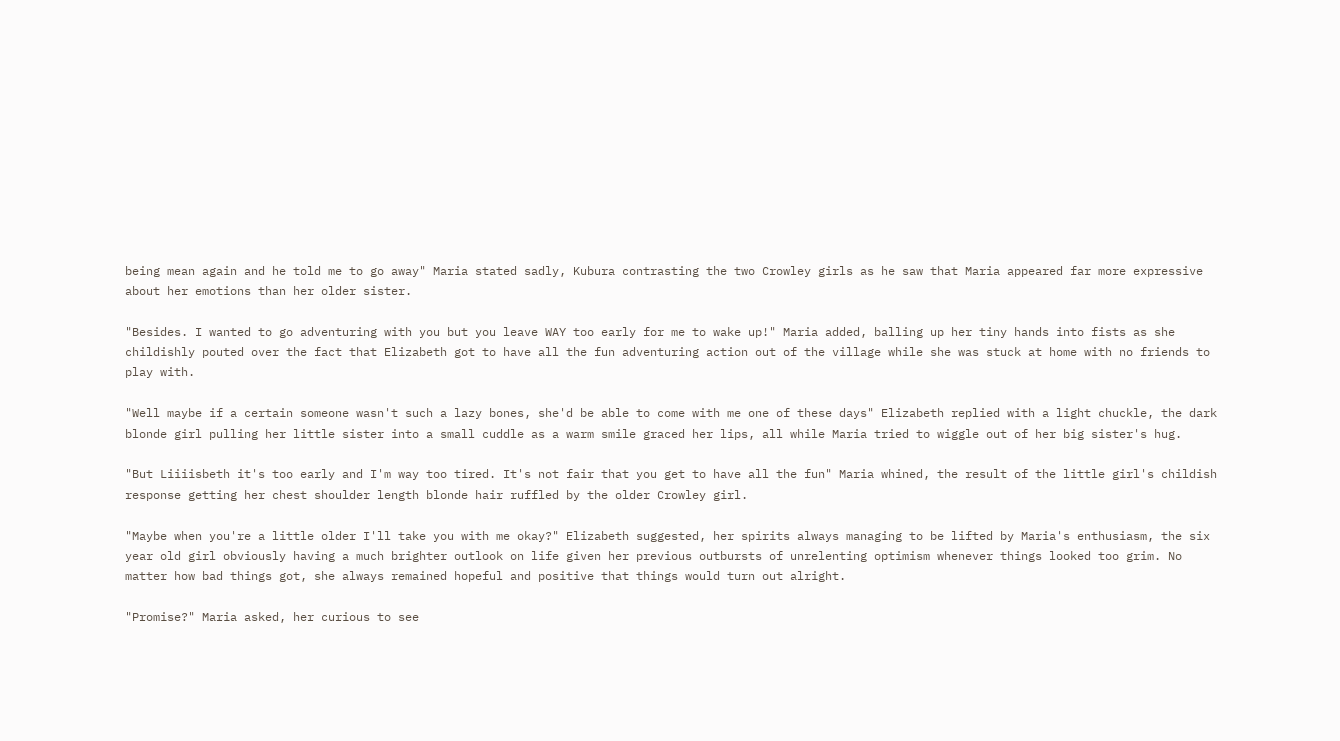being mean again and he told me to go away" Maria stated sadly, Kubura contrasting the two Crowley girls as he saw that Maria appeared far more expressive about her emotions than her older sister.

"Besides. I wanted to go adventuring with you but you leave WAY too early for me to wake up!" Maria added, balling up her tiny hands into fists as she childishly pouted over the fact that Elizabeth got to have all the fun adventuring action out of the village while she was stuck at home with no friends to play with.

"Well maybe if a certain someone wasn't such a lazy bones, she'd be able to come with me one of these days" Elizabeth replied with a light chuckle, the dark blonde girl pulling her little sister into a small cuddle as a warm smile graced her lips, all while Maria tried to wiggle out of her big sister's hug.

"But Liiiisbeth it's too early and I'm way too tired. It's not fair that you get to have all the fun" Maria whined, the result of the little girl's childish response getting her chest shoulder length blonde hair ruffled by the older Crowley girl.

"Maybe when you're a little older I'll take you with me okay?" Elizabeth suggested, her spirits always managing to be lifted by Maria's enthusiasm, the six year old girl obviously having a much brighter outlook on life given her previous outbursts of unrelenting optimism whenever things looked too grim. No matter how bad things got, she always remained hopeful and positive that things would turn out alright.

"Promise?" Maria asked, her curious to see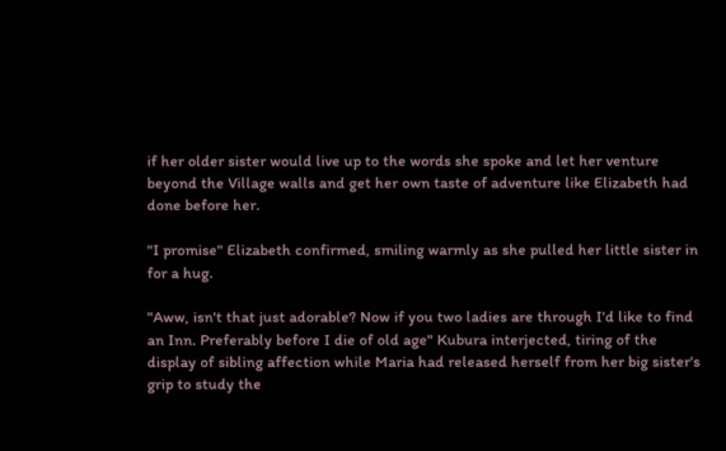if her older sister would live up to the words she spoke and let her venture beyond the Village walls and get her own taste of adventure like Elizabeth had done before her.

"I promise" Elizabeth confirmed, smiling warmly as she pulled her little sister in for a hug.

"Aww, isn't that just adorable? Now if you two ladies are through I'd like to find an Inn. Preferably before I die of old age" Kubura interjected, tiring of the display of sibling affection while Maria had released herself from her big sister's grip to study the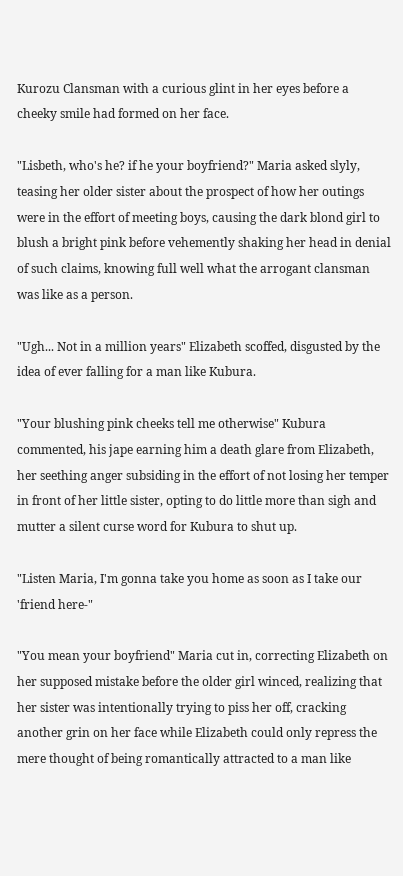Kurozu Clansman with a curious glint in her eyes before a cheeky smile had formed on her face.

"Lisbeth, who's he? if he your boyfriend?" Maria asked slyly, teasing her older sister about the prospect of how her outings were in the effort of meeting boys, causing the dark blond girl to blush a bright pink before vehemently shaking her head in denial of such claims, knowing full well what the arrogant clansman was like as a person.

"Ugh... Not in a million years" Elizabeth scoffed, disgusted by the idea of ever falling for a man like Kubura.

"Your blushing pink cheeks tell me otherwise" Kubura commented, his jape earning him a death glare from Elizabeth, her seething anger subsiding in the effort of not losing her temper in front of her little sister, opting to do little more than sigh and mutter a silent curse word for Kubura to shut up.

"Listen Maria, I'm gonna take you home as soon as I take our 'friend here-"

"You mean your boyfriend" Maria cut in, correcting Elizabeth on her supposed mistake before the older girl winced, realizing that her sister was intentionally trying to piss her off, cracking another grin on her face while Elizabeth could only repress the mere thought of being romantically attracted to a man like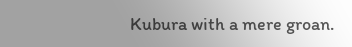Kubura with a mere groan.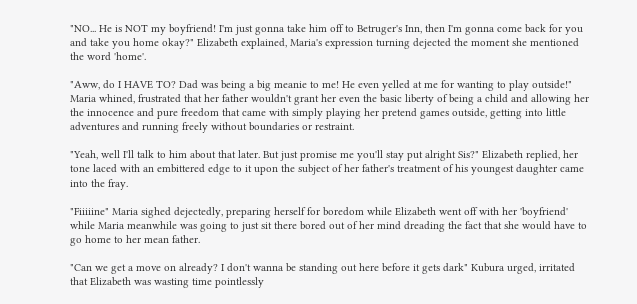"NO... He is NOT my boyfriend! I'm just gonna take him off to Betruger's Inn, then I'm gonna come back for you and take you home okay?" Elizabeth explained, Maria's expression turning dejected the moment she mentioned the word 'home'.

"Aww, do I HAVE TO? Dad was being a big meanie to me! He even yelled at me for wanting to play outside!" Maria whined, frustrated that her father wouldn't grant her even the basic liberty of being a child and allowing her the innocence and pure freedom that came with simply playing her pretend games outside, getting into little adventures and running freely without boundaries or restraint.

"Yeah, well I'll talk to him about that later. But just promise me you'll stay put alright Sis?" Elizabeth replied, her tone laced with an embittered edge to it upon the subject of her father's treatment of his youngest daughter came into the fray.

"Fiiiiine" Maria sighed dejectedly, preparing herself for boredom while Elizabeth went off with her 'boyfriend' while Maria meanwhile was going to just sit there bored out of her mind dreading the fact that she would have to go home to her mean father.

"Can we get a move on already? I don't wanna be standing out here before it gets dark" Kubura urged, irritated that Elizabeth was wasting time pointlessly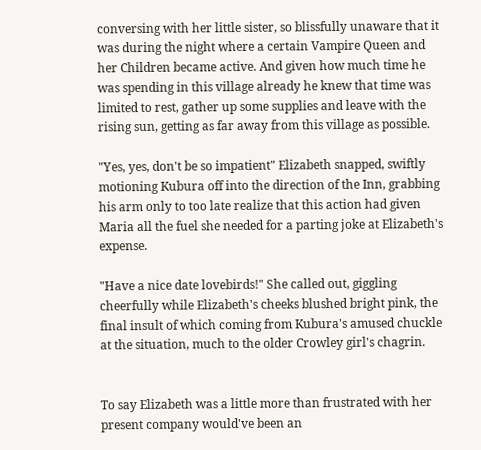conversing with her little sister, so blissfully unaware that it was during the night where a certain Vampire Queen and her Children became active. And given how much time he was spending in this village already he knew that time was limited to rest, gather up some supplies and leave with the rising sun, getting as far away from this village as possible.

"Yes, yes, don't be so impatient" Elizabeth snapped, swiftly motioning Kubura off into the direction of the Inn, grabbing his arm only to too late realize that this action had given Maria all the fuel she needed for a parting joke at Elizabeth's expense.

"Have a nice date lovebirds!" She called out, giggling cheerfully while Elizabeth's cheeks blushed bright pink, the final insult of which coming from Kubura's amused chuckle at the situation, much to the older Crowley girl's chagrin.


To say Elizabeth was a little more than frustrated with her present company would've been an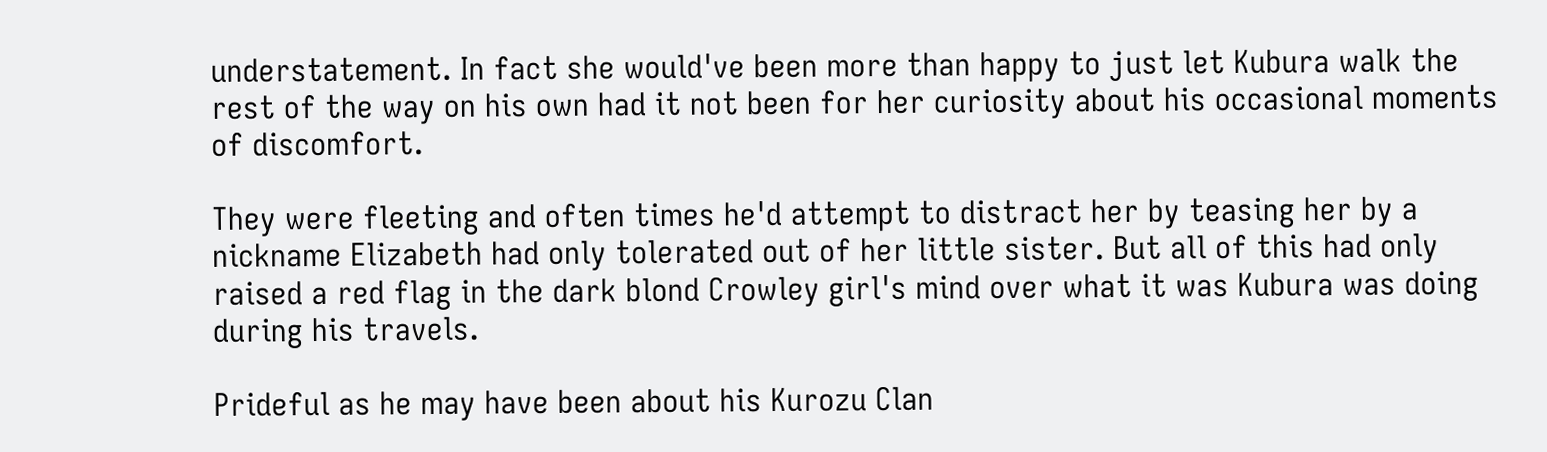understatement. In fact she would've been more than happy to just let Kubura walk the rest of the way on his own had it not been for her curiosity about his occasional moments of discomfort.

They were fleeting and often times he'd attempt to distract her by teasing her by a nickname Elizabeth had only tolerated out of her little sister. But all of this had only raised a red flag in the dark blond Crowley girl's mind over what it was Kubura was doing during his travels.

Prideful as he may have been about his Kurozu Clan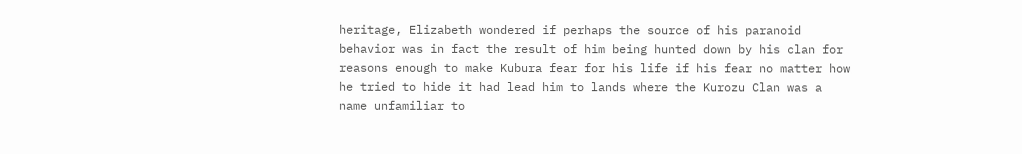heritage, Elizabeth wondered if perhaps the source of his paranoid behavior was in fact the result of him being hunted down by his clan for reasons enough to make Kubura fear for his life if his fear no matter how he tried to hide it had lead him to lands where the Kurozu Clan was a name unfamiliar to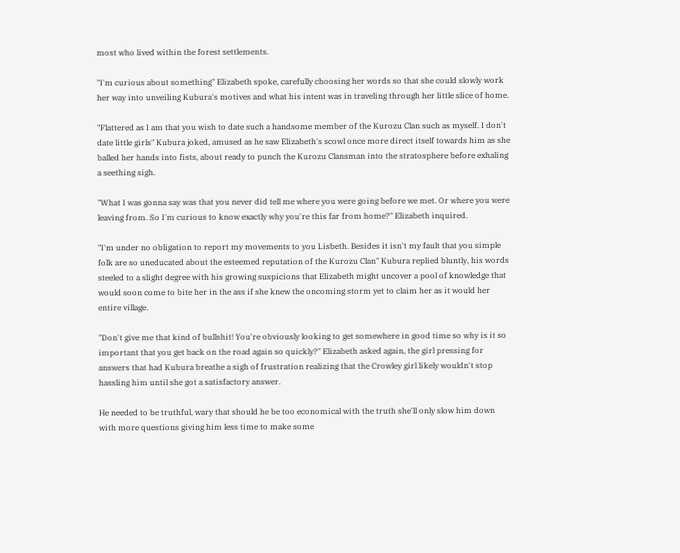most who lived within the forest settlements.

"I'm curious about something" Elizabeth spoke, carefully choosing her words so that she could slowly work her way into unveiling Kubura's motives and what his intent was in traveling through her little slice of home.

"Flattered as I am that you wish to date such a handsome member of the Kurozu Clan such as myself. I don't date little girls" Kubura joked, amused as he saw Elizabeth's scowl once more direct itself towards him as she balled her hands into fists, about ready to punch the Kurozu Clansman into the stratosphere before exhaling a seething sigh.

"What I was gonna say was that you never did tell me where you were going before we met. Or where you were leaving from. So I'm curious to know exactly why you're this far from home?" Elizabeth inquired.

"I'm under no obligation to report my movements to you Lisbeth. Besides it isn't my fault that you simple folk are so uneducated about the esteemed reputation of the Kurozu Clan" Kubura replied bluntly, his words steeled to a slight degree with his growing suspicions that Elizabeth might uncover a pool of knowledge that would soon come to bite her in the ass if she knew the oncoming storm yet to claim her as it would her entire village.

"Don't give me that kind of bullshit! You're obviously looking to get somewhere in good time so why is it so important that you get back on the road again so quickly?" Elizabeth asked again, the girl pressing for answers that had Kubura breathe a sigh of frustration realizing that the Crowley girl likely wouldn't stop hassling him until she got a satisfactory answer.

He needed to be truthful, wary that should he be too economical with the truth she'll only slow him down with more questions giving him less time to make some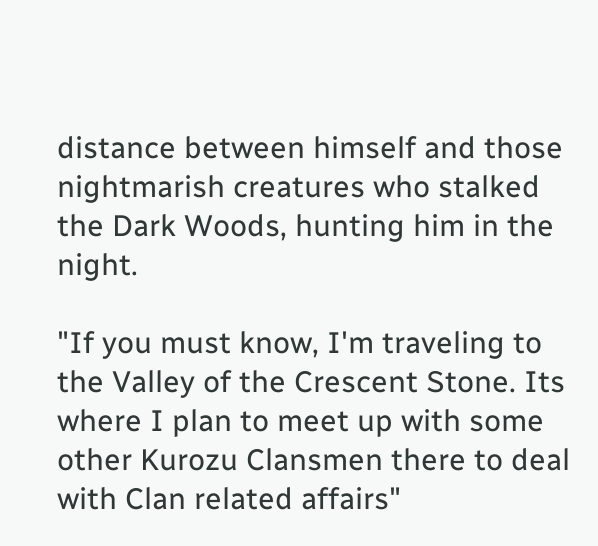distance between himself and those nightmarish creatures who stalked the Dark Woods, hunting him in the night.

"If you must know, I'm traveling to the Valley of the Crescent Stone. Its where I plan to meet up with some other Kurozu Clansmen there to deal with Clan related affairs"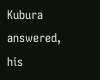Kubura answered, his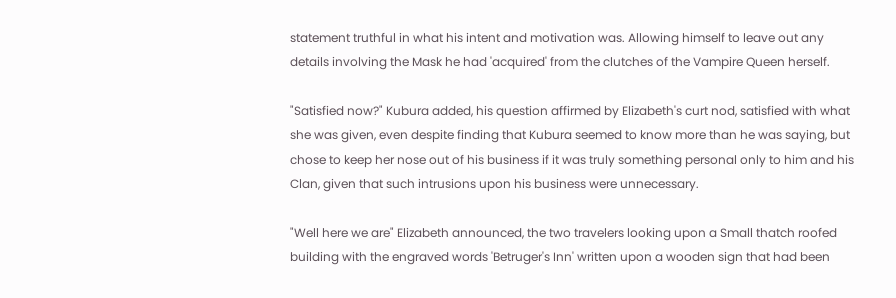statement truthful in what his intent and motivation was. Allowing himself to leave out any details involving the Mask he had 'acquired' from the clutches of the Vampire Queen herself.

"Satisfied now?" Kubura added, his question affirmed by Elizabeth's curt nod, satisfied with what she was given, even despite finding that Kubura seemed to know more than he was saying, but chose to keep her nose out of his business if it was truly something personal only to him and his Clan, given that such intrusions upon his business were unnecessary.

"Well here we are" Elizabeth announced, the two travelers looking upon a Small thatch roofed building with the engraved words 'Betruger's Inn' written upon a wooden sign that had been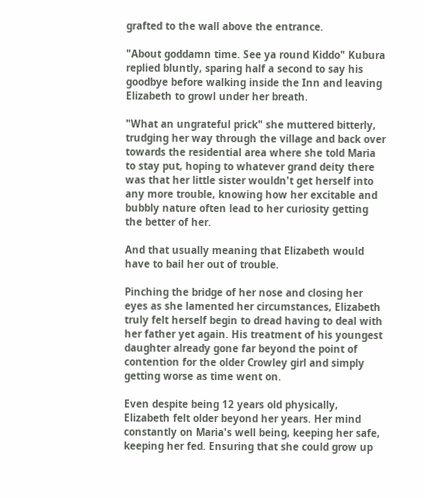grafted to the wall above the entrance.

"About goddamn time. See ya round Kiddo" Kubura replied bluntly, sparing half a second to say his goodbye before walking inside the Inn and leaving Elizabeth to growl under her breath.

"What an ungrateful prick" she muttered bitterly, trudging her way through the village and back over towards the residential area where she told Maria to stay put, hoping to whatever grand deity there was that her little sister wouldn't get herself into any more trouble, knowing how her excitable and bubbly nature often lead to her curiosity getting the better of her.

And that usually meaning that Elizabeth would have to bail her out of trouble.

Pinching the bridge of her nose and closing her eyes as she lamented her circumstances, Elizabeth truly felt herself begin to dread having to deal with her father yet again. His treatment of his youngest daughter already gone far beyond the point of contention for the older Crowley girl and simply getting worse as time went on.

Even despite being 12 years old physically, Elizabeth felt older beyond her years. Her mind constantly on Maria's well being, keeping her safe, keeping her fed. Ensuring that she could grow up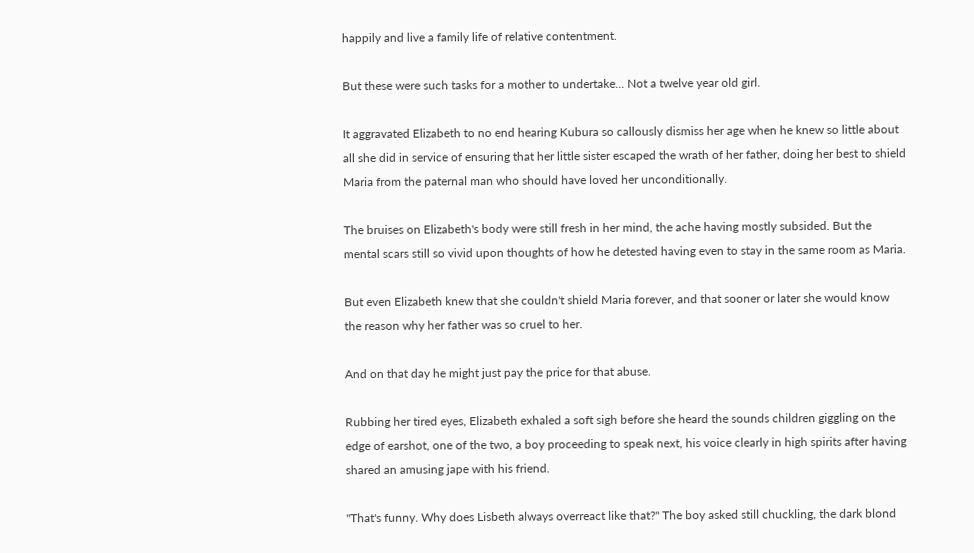happily and live a family life of relative contentment.

But these were such tasks for a mother to undertake... Not a twelve year old girl.

It aggravated Elizabeth to no end hearing Kubura so callously dismiss her age when he knew so little about all she did in service of ensuring that her little sister escaped the wrath of her father, doing her best to shield Maria from the paternal man who should have loved her unconditionally.

The bruises on Elizabeth's body were still fresh in her mind, the ache having mostly subsided. But the mental scars still so vivid upon thoughts of how he detested having even to stay in the same room as Maria.

But even Elizabeth knew that she couldn't shield Maria forever, and that sooner or later she would know the reason why her father was so cruel to her.

And on that day he might just pay the price for that abuse.

Rubbing her tired eyes, Elizabeth exhaled a soft sigh before she heard the sounds children giggling on the edge of earshot, one of the two, a boy proceeding to speak next, his voice clearly in high spirits after having shared an amusing jape with his friend.

"That's funny. Why does Lisbeth always overreact like that?" The boy asked still chuckling, the dark blond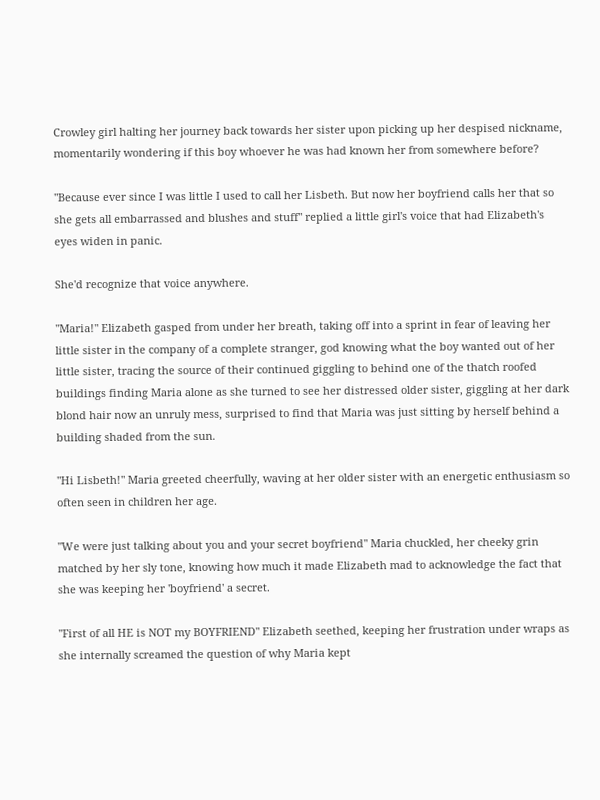Crowley girl halting her journey back towards her sister upon picking up her despised nickname, momentarily wondering if this boy whoever he was had known her from somewhere before?

"Because ever since I was little I used to call her Lisbeth. But now her boyfriend calls her that so she gets all embarrassed and blushes and stuff" replied a little girl's voice that had Elizabeth's eyes widen in panic.

She'd recognize that voice anywhere.

"Maria!" Elizabeth gasped from under her breath, taking off into a sprint in fear of leaving her little sister in the company of a complete stranger, god knowing what the boy wanted out of her little sister, tracing the source of their continued giggling to behind one of the thatch roofed buildings finding Maria alone as she turned to see her distressed older sister, giggling at her dark blond hair now an unruly mess, surprised to find that Maria was just sitting by herself behind a building shaded from the sun.

"Hi Lisbeth!" Maria greeted cheerfully, waving at her older sister with an energetic enthusiasm so often seen in children her age.

"We were just talking about you and your secret boyfriend" Maria chuckled, her cheeky grin matched by her sly tone, knowing how much it made Elizabeth mad to acknowledge the fact that she was keeping her 'boyfriend' a secret.

"First of all HE is NOT my BOYFRIEND" Elizabeth seethed, keeping her frustration under wraps as she internally screamed the question of why Maria kept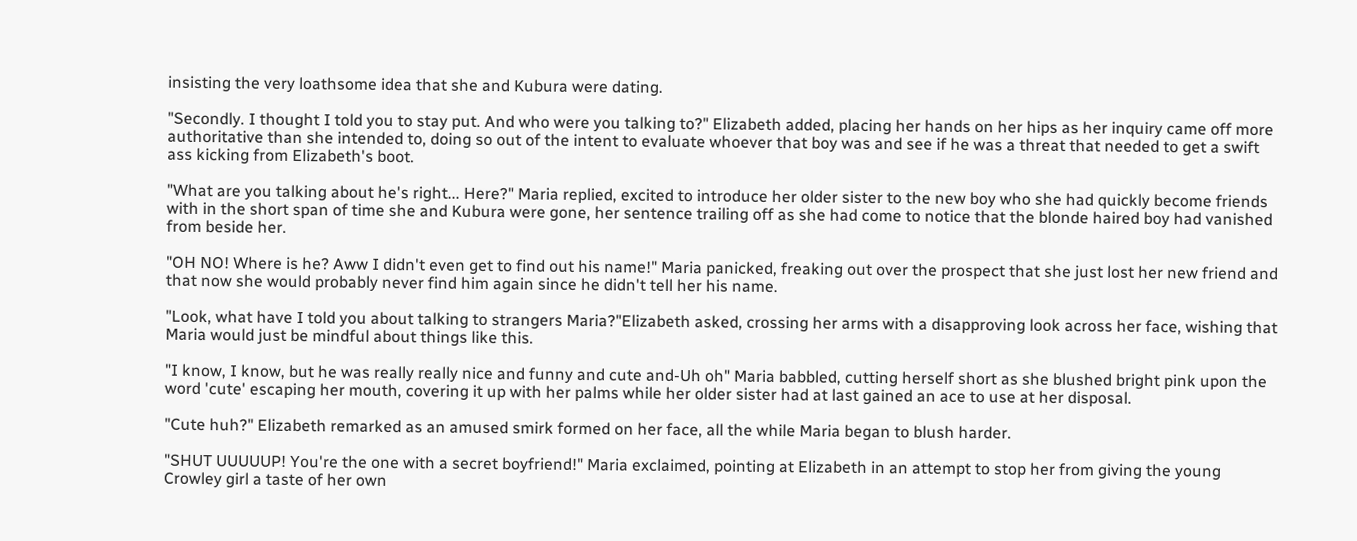insisting the very loathsome idea that she and Kubura were dating.

"Secondly. I thought I told you to stay put. And who were you talking to?" Elizabeth added, placing her hands on her hips as her inquiry came off more authoritative than she intended to, doing so out of the intent to evaluate whoever that boy was and see if he was a threat that needed to get a swift ass kicking from Elizabeth's boot.

"What are you talking about he's right... Here?" Maria replied, excited to introduce her older sister to the new boy who she had quickly become friends with in the short span of time she and Kubura were gone, her sentence trailing off as she had come to notice that the blonde haired boy had vanished from beside her.

"OH NO! Where is he? Aww I didn't even get to find out his name!" Maria panicked, freaking out over the prospect that she just lost her new friend and that now she would probably never find him again since he didn't tell her his name.

"Look, what have I told you about talking to strangers Maria?"Elizabeth asked, crossing her arms with a disapproving look across her face, wishing that Maria would just be mindful about things like this.

"I know, I know, but he was really really nice and funny and cute and-Uh oh" Maria babbled, cutting herself short as she blushed bright pink upon the word 'cute' escaping her mouth, covering it up with her palms while her older sister had at last gained an ace to use at her disposal.

"Cute huh?" Elizabeth remarked as an amused smirk formed on her face, all the while Maria began to blush harder.

"SHUT UUUUUP! You're the one with a secret boyfriend!" Maria exclaimed, pointing at Elizabeth in an attempt to stop her from giving the young Crowley girl a taste of her own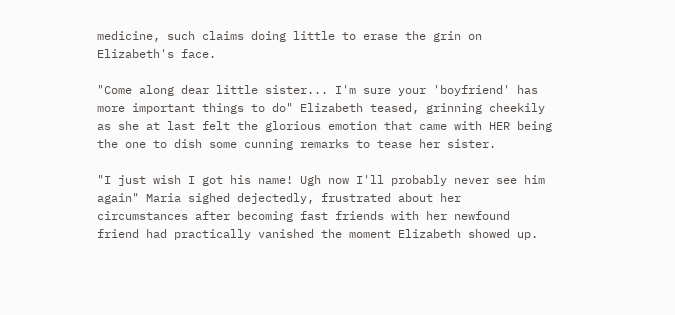medicine, such claims doing little to erase the grin on Elizabeth's face.

"Come along dear little sister... I'm sure your 'boyfriend' has more important things to do" Elizabeth teased, grinning cheekily as she at last felt the glorious emotion that came with HER being the one to dish some cunning remarks to tease her sister.

"I just wish I got his name! Ugh now I'll probably never see him again" Maria sighed dejectedly, frustrated about her circumstances after becoming fast friends with her newfound friend had practically vanished the moment Elizabeth showed up.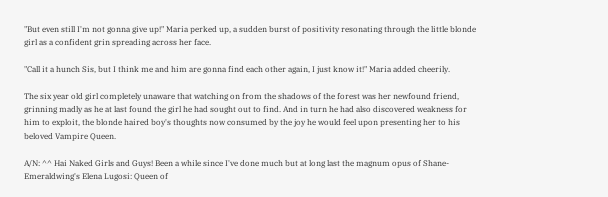"But even still I'm not gonna give up!" Maria perked up, a sudden burst of positivity resonating through the little blonde girl as a confident grin spreading across her face.

"Call it a hunch Sis, but I think me and him are gonna find each other again, I just know it!" Maria added cheerily.

The six year old girl completely unaware that watching on from the shadows of the forest was her newfound friend, grinning madly as he at last found the girl he had sought out to find. And in turn he had also discovered weakness for him to exploit, the blonde haired boy's thoughts now consumed by the joy he would feel upon presenting her to his beloved Vampire Queen.

A/N: ^^ Hai Naked Girls and Guys! Been a while since I've done much but at long last the magnum opus of Shane-Emeraldwing's Elena Lugosi: Queen of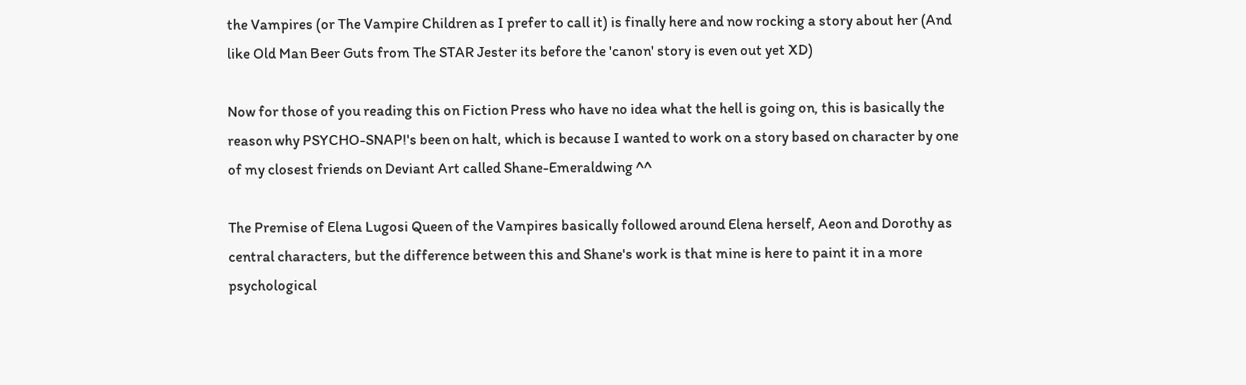the Vampires (or The Vampire Children as I prefer to call it) is finally here and now rocking a story about her (And like Old Man Beer Guts from The STAR Jester its before the 'canon' story is even out yet XD)

Now for those of you reading this on Fiction Press who have no idea what the hell is going on, this is basically the reason why PSYCHO-SNAP!'s been on halt, which is because I wanted to work on a story based on character by one of my closest friends on Deviant Art called Shane-Emeraldwing ^^

The Premise of Elena Lugosi Queen of the Vampires basically followed around Elena herself, Aeon and Dorothy as central characters, but the difference between this and Shane's work is that mine is here to paint it in a more psychological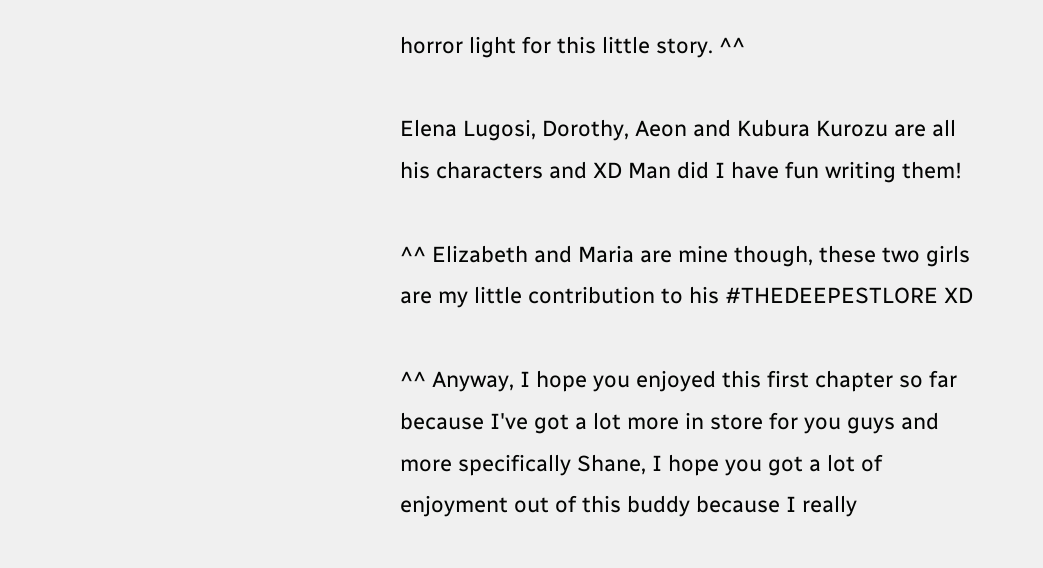horror light for this little story. ^^

Elena Lugosi, Dorothy, Aeon and Kubura Kurozu are all his characters and XD Man did I have fun writing them!

^^ Elizabeth and Maria are mine though, these two girls are my little contribution to his #THEDEEPESTLORE XD

^^ Anyway, I hope you enjoyed this first chapter so far because I've got a lot more in store for you guys and more specifically Shane, I hope you got a lot of enjoyment out of this buddy because I really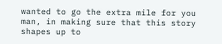wanted to go the extra mile for you man, in making sure that this story shapes up to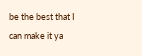be the best that I can make it ya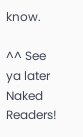know.

^^ See ya later Naked Readers!